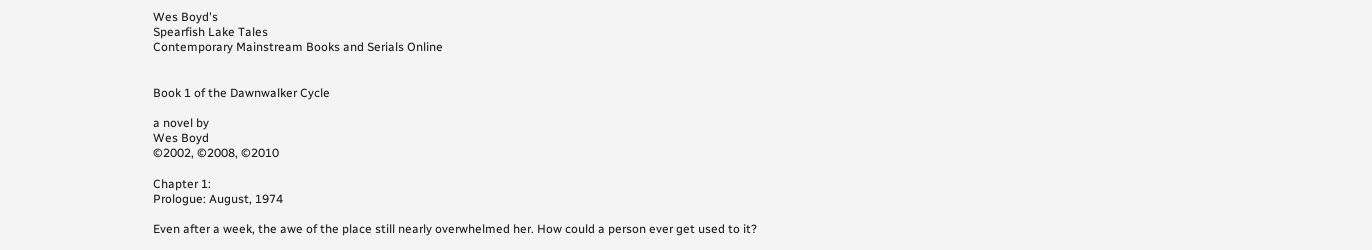Wes Boyd's
Spearfish Lake Tales
Contemporary Mainstream Books and Serials Online


Book 1 of the Dawnwalker Cycle

a novel by
Wes Boyd
©2002, ©2008, ©2010

Chapter 1:
Prologue: August, 1974

Even after a week, the awe of the place still nearly overwhelmed her. How could a person ever get used to it?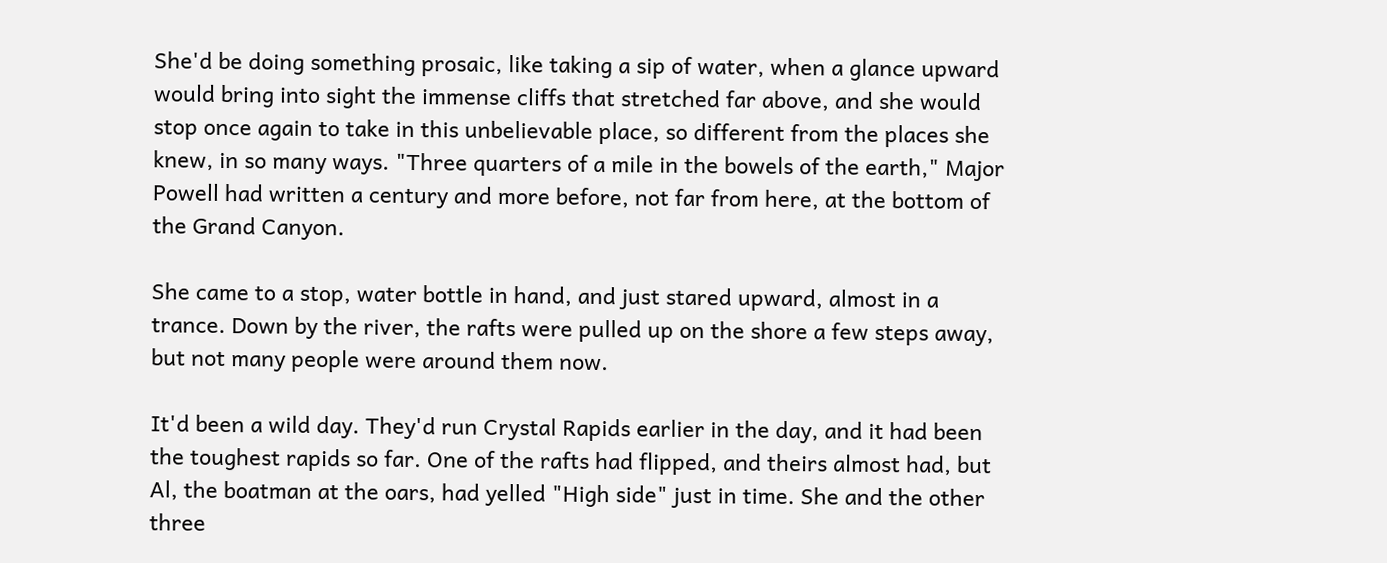She'd be doing something prosaic, like taking a sip of water, when a glance upward would bring into sight the immense cliffs that stretched far above, and she would stop once again to take in this unbelievable place, so different from the places she knew, in so many ways. "Three quarters of a mile in the bowels of the earth," Major Powell had written a century and more before, not far from here, at the bottom of the Grand Canyon.

She came to a stop, water bottle in hand, and just stared upward, almost in a trance. Down by the river, the rafts were pulled up on the shore a few steps away, but not many people were around them now.

It'd been a wild day. They'd run Crystal Rapids earlier in the day, and it had been the toughest rapids so far. One of the rafts had flipped, and theirs almost had, but Al, the boatman at the oars, had yelled "High side" just in time. She and the other three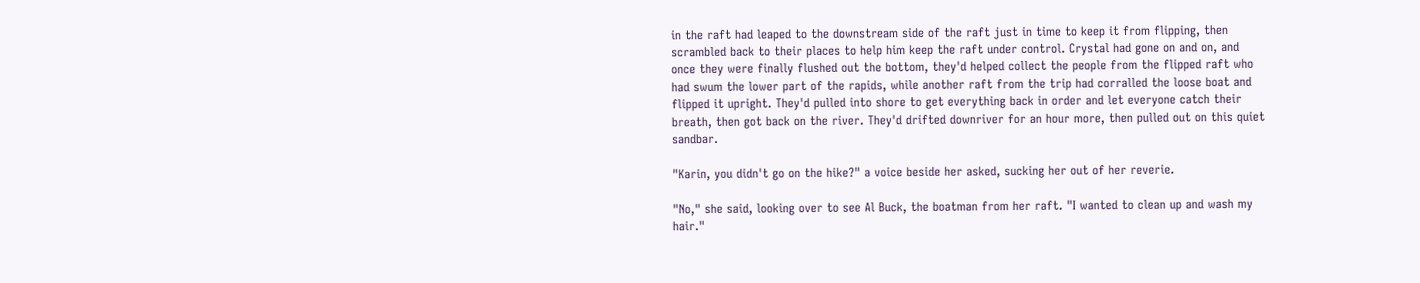in the raft had leaped to the downstream side of the raft just in time to keep it from flipping, then scrambled back to their places to help him keep the raft under control. Crystal had gone on and on, and once they were finally flushed out the bottom, they'd helped collect the people from the flipped raft who had swum the lower part of the rapids, while another raft from the trip had corralled the loose boat and flipped it upright. They'd pulled into shore to get everything back in order and let everyone catch their breath, then got back on the river. They'd drifted downriver for an hour more, then pulled out on this quiet sandbar.

"Karin, you didn't go on the hike?" a voice beside her asked, sucking her out of her reverie.

"No," she said, looking over to see Al Buck, the boatman from her raft. "I wanted to clean up and wash my hair."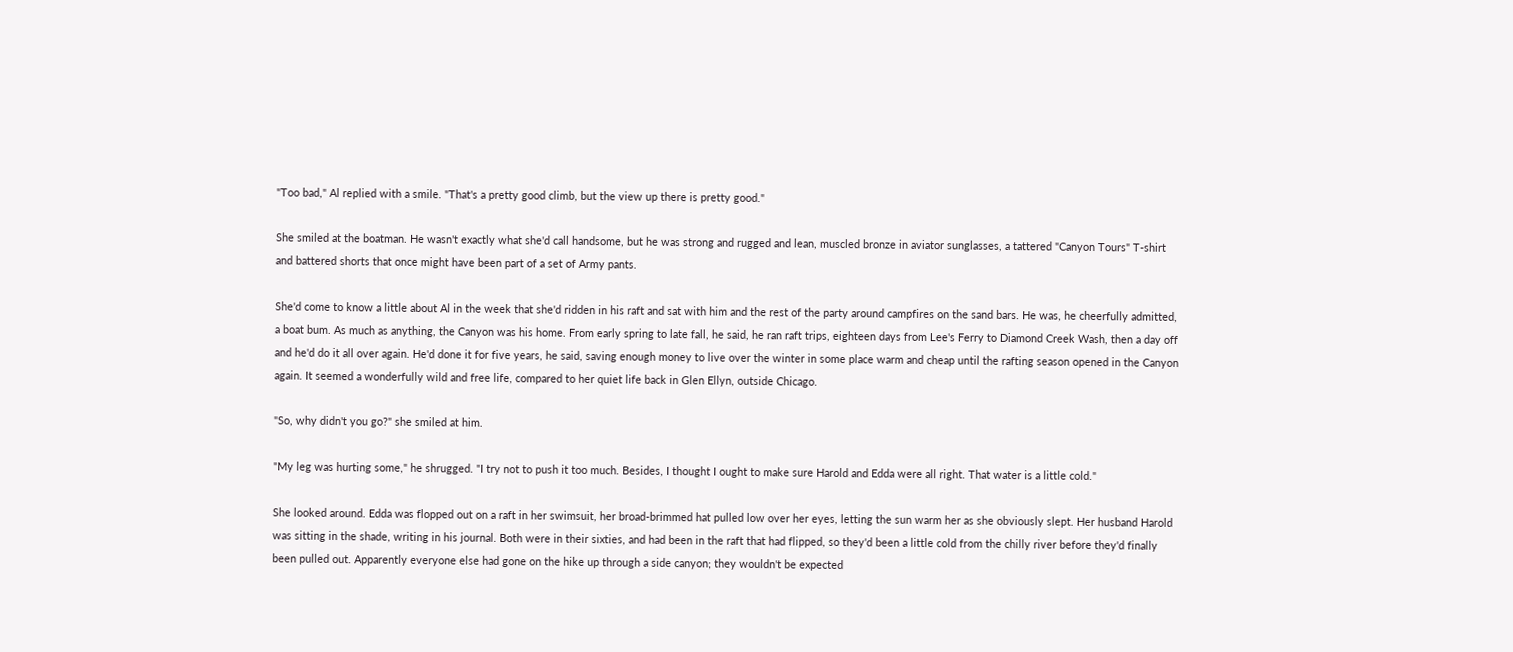"Too bad," Al replied with a smile. "That's a pretty good climb, but the view up there is pretty good."

She smiled at the boatman. He wasn't exactly what she'd call handsome, but he was strong and rugged and lean, muscled bronze in aviator sunglasses, a tattered "Canyon Tours" T-shirt and battered shorts that once might have been part of a set of Army pants.

She'd come to know a little about Al in the week that she'd ridden in his raft and sat with him and the rest of the party around campfires on the sand bars. He was, he cheerfully admitted, a boat bum. As much as anything, the Canyon was his home. From early spring to late fall, he said, he ran raft trips, eighteen days from Lee's Ferry to Diamond Creek Wash, then a day off and he'd do it all over again. He'd done it for five years, he said, saving enough money to live over the winter in some place warm and cheap until the rafting season opened in the Canyon again. It seemed a wonderfully wild and free life, compared to her quiet life back in Glen Ellyn, outside Chicago.

"So, why didn't you go?" she smiled at him.

"My leg was hurting some," he shrugged. "I try not to push it too much. Besides, I thought I ought to make sure Harold and Edda were all right. That water is a little cold."

She looked around. Edda was flopped out on a raft in her swimsuit, her broad-brimmed hat pulled low over her eyes, letting the sun warm her as she obviously slept. Her husband Harold was sitting in the shade, writing in his journal. Both were in their sixties, and had been in the raft that had flipped, so they'd been a little cold from the chilly river before they'd finally been pulled out. Apparently everyone else had gone on the hike up through a side canyon; they wouldn't be expected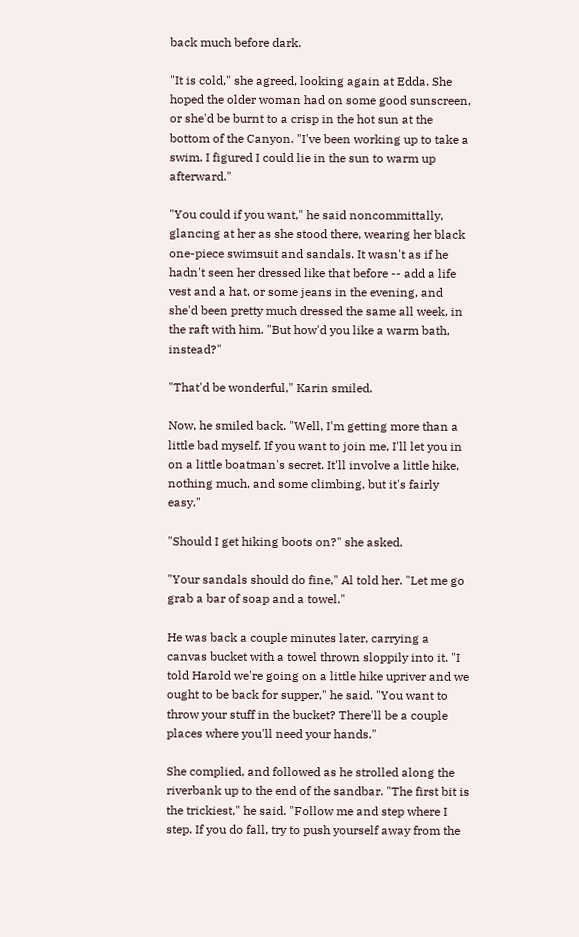back much before dark.

"It is cold," she agreed, looking again at Edda. She hoped the older woman had on some good sunscreen, or she'd be burnt to a crisp in the hot sun at the bottom of the Canyon. "I've been working up to take a swim. I figured I could lie in the sun to warm up afterward."

"You could if you want," he said noncommittally, glancing at her as she stood there, wearing her black one-piece swimsuit and sandals. It wasn't as if he hadn't seen her dressed like that before -- add a life vest and a hat, or some jeans in the evening, and she'd been pretty much dressed the same all week, in the raft with him. "But how'd you like a warm bath, instead?"

"That'd be wonderful," Karin smiled.

Now, he smiled back. "Well, I'm getting more than a little bad myself. If you want to join me, I'll let you in on a little boatman's secret. It'll involve a little hike, nothing much, and some climbing, but it's fairly easy."

"Should I get hiking boots on?" she asked.

"Your sandals should do fine," Al told her. "Let me go grab a bar of soap and a towel."

He was back a couple minutes later, carrying a canvas bucket with a towel thrown sloppily into it. "I told Harold we're going on a little hike upriver and we ought to be back for supper," he said. "You want to throw your stuff in the bucket? There'll be a couple places where you'll need your hands."

She complied, and followed as he strolled along the riverbank up to the end of the sandbar. "The first bit is the trickiest," he said. "Follow me and step where I step. If you do fall, try to push yourself away from the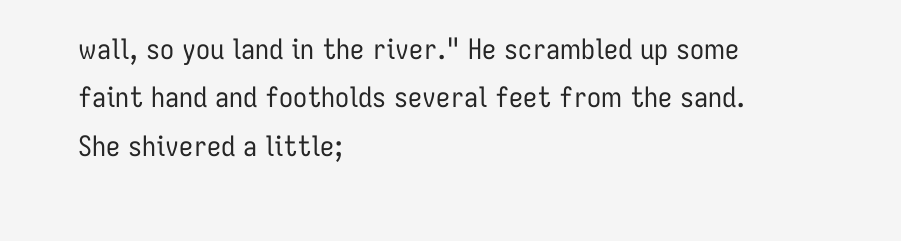wall, so you land in the river." He scrambled up some faint hand and footholds several feet from the sand. She shivered a little;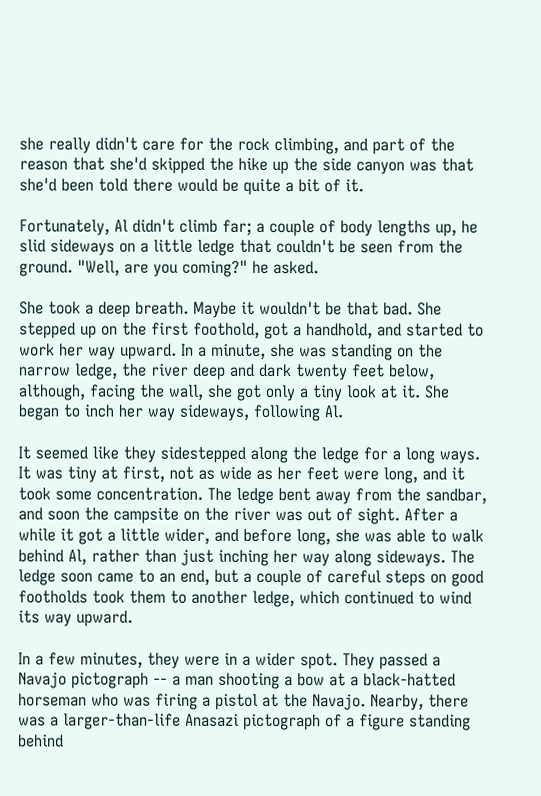she really didn't care for the rock climbing, and part of the reason that she'd skipped the hike up the side canyon was that she'd been told there would be quite a bit of it.

Fortunately, Al didn't climb far; a couple of body lengths up, he slid sideways on a little ledge that couldn't be seen from the ground. "Well, are you coming?" he asked.

She took a deep breath. Maybe it wouldn't be that bad. She stepped up on the first foothold, got a handhold, and started to work her way upward. In a minute, she was standing on the narrow ledge, the river deep and dark twenty feet below, although, facing the wall, she got only a tiny look at it. She began to inch her way sideways, following Al.

It seemed like they sidestepped along the ledge for a long ways. It was tiny at first, not as wide as her feet were long, and it took some concentration. The ledge bent away from the sandbar, and soon the campsite on the river was out of sight. After a while it got a little wider, and before long, she was able to walk behind Al, rather than just inching her way along sideways. The ledge soon came to an end, but a couple of careful steps on good footholds took them to another ledge, which continued to wind its way upward.

In a few minutes, they were in a wider spot. They passed a Navajo pictograph -- a man shooting a bow at a black-hatted horseman who was firing a pistol at the Navajo. Nearby, there was a larger-than-life Anasazi pictograph of a figure standing behind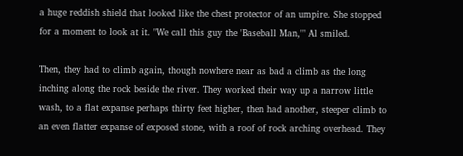a huge reddish shield that looked like the chest protector of an umpire. She stopped for a moment to look at it. "We call this guy the 'Baseball Man,'" Al smiled.

Then, they had to climb again, though nowhere near as bad a climb as the long inching along the rock beside the river. They worked their way up a narrow little wash, to a flat expanse perhaps thirty feet higher, then had another, steeper climb to an even flatter expanse of exposed stone, with a roof of rock arching overhead. They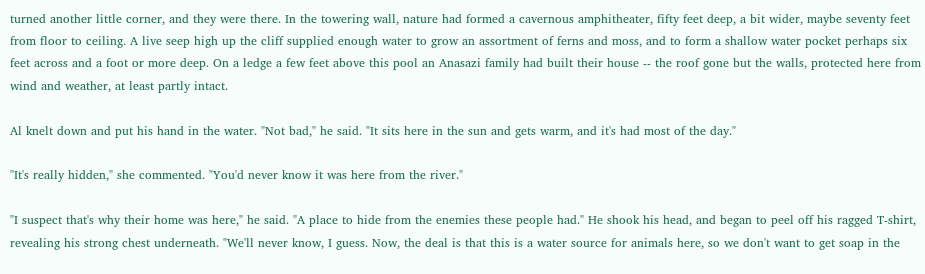turned another little corner, and they were there. In the towering wall, nature had formed a cavernous amphitheater, fifty feet deep, a bit wider, maybe seventy feet from floor to ceiling. A live seep high up the cliff supplied enough water to grow an assortment of ferns and moss, and to form a shallow water pocket perhaps six feet across and a foot or more deep. On a ledge a few feet above this pool an Anasazi family had built their house -- the roof gone but the walls, protected here from wind and weather, at least partly intact.

Al knelt down and put his hand in the water. "Not bad," he said. "It sits here in the sun and gets warm, and it's had most of the day."

"It's really hidden," she commented. "You'd never know it was here from the river."

"I suspect that's why their home was here," he said. "A place to hide from the enemies these people had." He shook his head, and began to peel off his ragged T-shirt, revealing his strong chest underneath. "We'll never know, I guess. Now, the deal is that this is a water source for animals here, so we don't want to get soap in the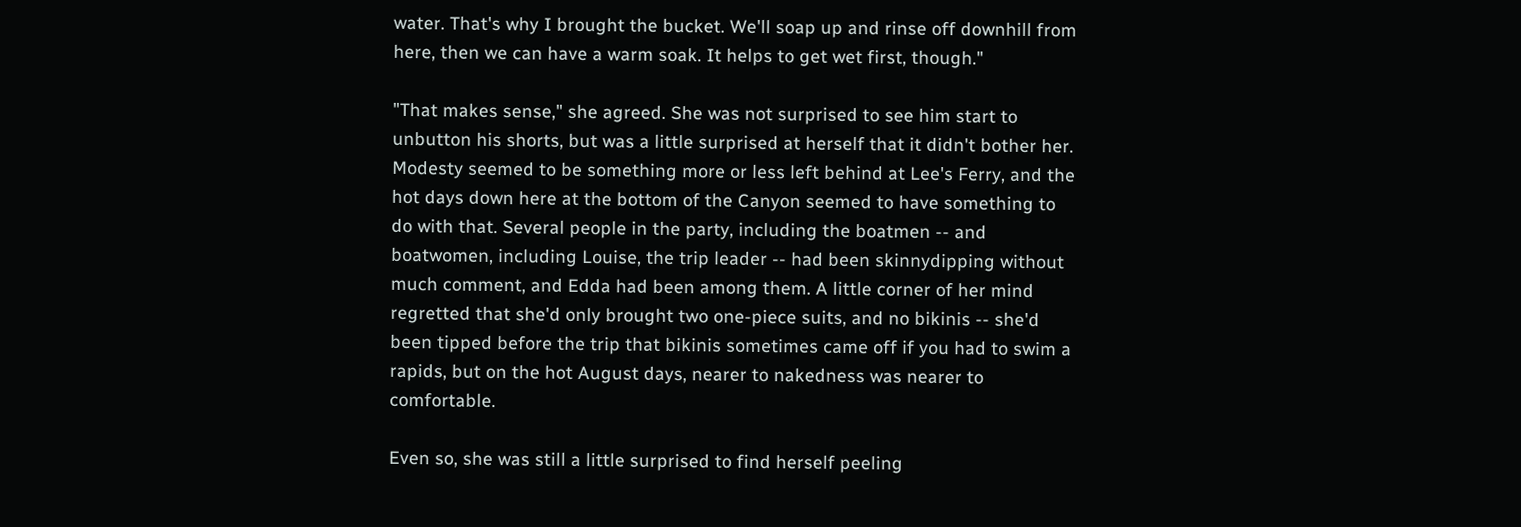water. That's why I brought the bucket. We'll soap up and rinse off downhill from here, then we can have a warm soak. It helps to get wet first, though."

"That makes sense," she agreed. She was not surprised to see him start to unbutton his shorts, but was a little surprised at herself that it didn't bother her. Modesty seemed to be something more or less left behind at Lee's Ferry, and the hot days down here at the bottom of the Canyon seemed to have something to do with that. Several people in the party, including the boatmen -- and boatwomen, including Louise, the trip leader -- had been skinnydipping without much comment, and Edda had been among them. A little corner of her mind regretted that she'd only brought two one-piece suits, and no bikinis -- she'd been tipped before the trip that bikinis sometimes came off if you had to swim a rapids, but on the hot August days, nearer to nakedness was nearer to comfortable.

Even so, she was still a little surprised to find herself peeling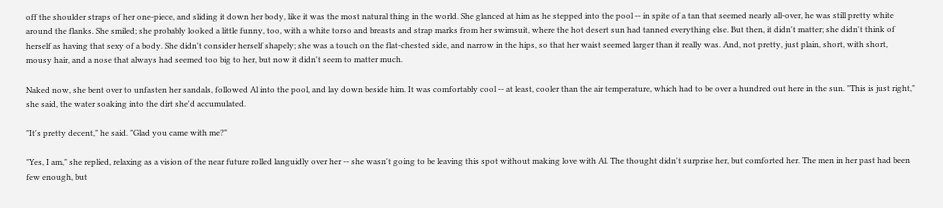off the shoulder straps of her one-piece, and sliding it down her body, like it was the most natural thing in the world. She glanced at him as he stepped into the pool -- in spite of a tan that seemed nearly all-over, he was still pretty white around the flanks. She smiled; she probably looked a little funny, too, with a white torso and breasts and strap marks from her swimsuit, where the hot desert sun had tanned everything else. But then, it didn't matter; she didn't think of herself as having that sexy of a body. She didn't consider herself shapely; she was a touch on the flat-chested side, and narrow in the hips, so that her waist seemed larger than it really was. And, not pretty, just plain, short, with short, mousy hair, and a nose that always had seemed too big to her, but now it didn't seem to matter much.

Naked now, she bent over to unfasten her sandals, followed Al into the pool, and lay down beside him. It was comfortably cool -- at least, cooler than the air temperature, which had to be over a hundred out here in the sun. "This is just right," she said, the water soaking into the dirt she'd accumulated.

"It's pretty decent," he said. "Glad you came with me?"

"Yes, I am," she replied, relaxing as a vision of the near future rolled languidly over her -- she wasn't going to be leaving this spot without making love with Al. The thought didn't surprise her, but comforted her. The men in her past had been few enough, but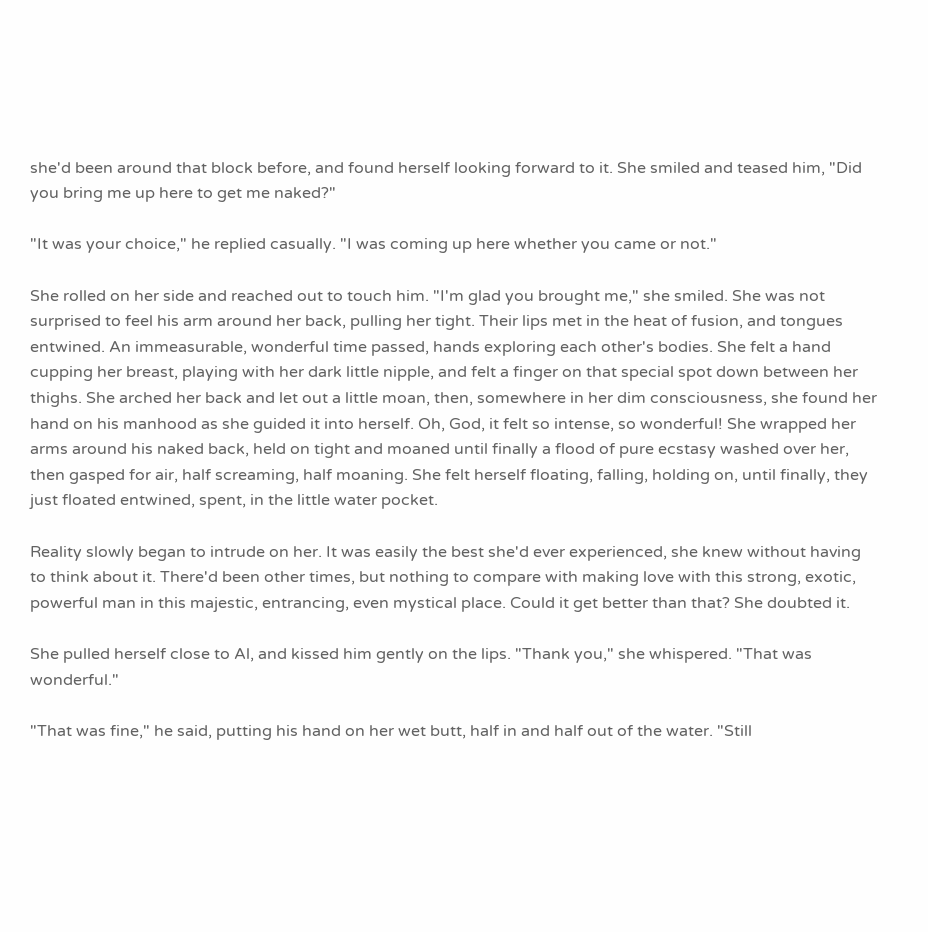she'd been around that block before, and found herself looking forward to it. She smiled and teased him, "Did you bring me up here to get me naked?"

"It was your choice," he replied casually. "I was coming up here whether you came or not."

She rolled on her side and reached out to touch him. "I'm glad you brought me," she smiled. She was not surprised to feel his arm around her back, pulling her tight. Their lips met in the heat of fusion, and tongues entwined. An immeasurable, wonderful time passed, hands exploring each other's bodies. She felt a hand cupping her breast, playing with her dark little nipple, and felt a finger on that special spot down between her thighs. She arched her back and let out a little moan, then, somewhere in her dim consciousness, she found her hand on his manhood as she guided it into herself. Oh, God, it felt so intense, so wonderful! She wrapped her arms around his naked back, held on tight and moaned until finally a flood of pure ecstasy washed over her, then gasped for air, half screaming, half moaning. She felt herself floating, falling, holding on, until finally, they just floated entwined, spent, in the little water pocket.

Reality slowly began to intrude on her. It was easily the best she'd ever experienced, she knew without having to think about it. There'd been other times, but nothing to compare with making love with this strong, exotic, powerful man in this majestic, entrancing, even mystical place. Could it get better than that? She doubted it.

She pulled herself close to Al, and kissed him gently on the lips. "Thank you," she whispered. "That was wonderful."

"That was fine," he said, putting his hand on her wet butt, half in and half out of the water. "Still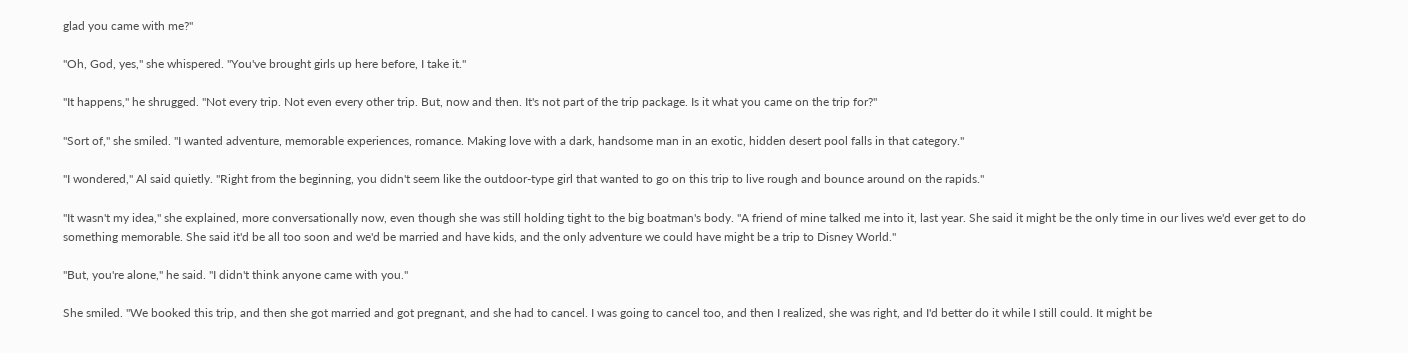glad you came with me?"

"Oh, God, yes," she whispered. "You've brought girls up here before, I take it."

"It happens," he shrugged. "Not every trip. Not even every other trip. But, now and then. It's not part of the trip package. Is it what you came on the trip for?"

"Sort of," she smiled. "I wanted adventure, memorable experiences, romance. Making love with a dark, handsome man in an exotic, hidden desert pool falls in that category."

"I wondered," Al said quietly. "Right from the beginning, you didn't seem like the outdoor-type girl that wanted to go on this trip to live rough and bounce around on the rapids."

"It wasn't my idea," she explained, more conversationally now, even though she was still holding tight to the big boatman's body. "A friend of mine talked me into it, last year. She said it might be the only time in our lives we'd ever get to do something memorable. She said it'd be all too soon and we'd be married and have kids, and the only adventure we could have might be a trip to Disney World."

"But, you're alone," he said. "I didn't think anyone came with you."

She smiled. "We booked this trip, and then she got married and got pregnant, and she had to cancel. I was going to cancel too, and then I realized, she was right, and I'd better do it while I still could. It might be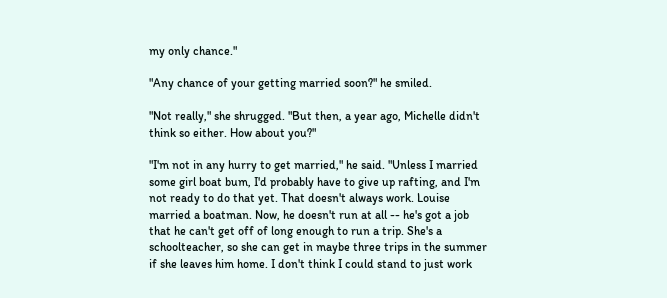my only chance."

"Any chance of your getting married soon?" he smiled.

"Not really," she shrugged. "But then, a year ago, Michelle didn't think so either. How about you?"

"I'm not in any hurry to get married," he said. "Unless I married some girl boat bum, I'd probably have to give up rafting, and I'm not ready to do that yet. That doesn't always work. Louise married a boatman. Now, he doesn't run at all -- he's got a job that he can't get off of long enough to run a trip. She's a schoolteacher, so she can get in maybe three trips in the summer if she leaves him home. I don't think I could stand to just work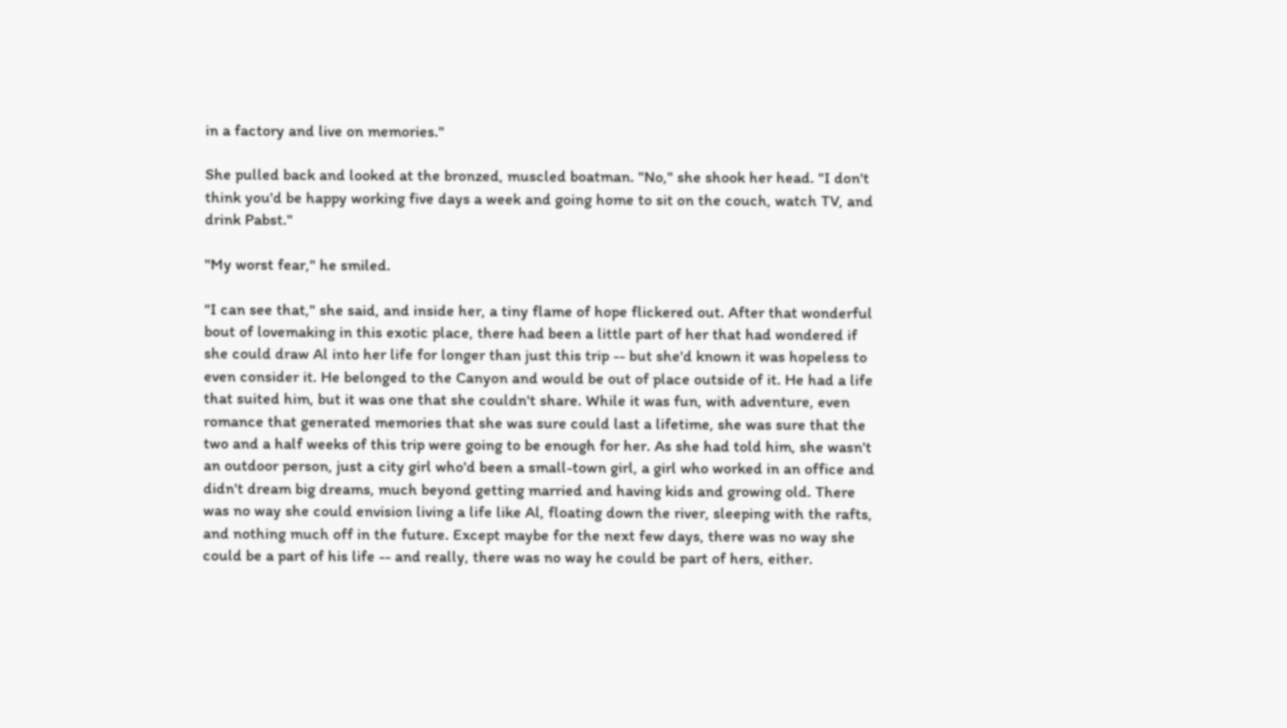in a factory and live on memories."

She pulled back and looked at the bronzed, muscled boatman. "No," she shook her head. "I don't think you'd be happy working five days a week and going home to sit on the couch, watch TV, and drink Pabst."

"My worst fear," he smiled.

"I can see that," she said, and inside her, a tiny flame of hope flickered out. After that wonderful bout of lovemaking in this exotic place, there had been a little part of her that had wondered if she could draw Al into her life for longer than just this trip -- but she'd known it was hopeless to even consider it. He belonged to the Canyon and would be out of place outside of it. He had a life that suited him, but it was one that she couldn't share. While it was fun, with adventure, even romance that generated memories that she was sure could last a lifetime, she was sure that the two and a half weeks of this trip were going to be enough for her. As she had told him, she wasn't an outdoor person, just a city girl who'd been a small-town girl, a girl who worked in an office and didn't dream big dreams, much beyond getting married and having kids and growing old. There was no way she could envision living a life like Al, floating down the river, sleeping with the rafts, and nothing much off in the future. Except maybe for the next few days, there was no way she could be a part of his life -- and really, there was no way he could be part of hers, either.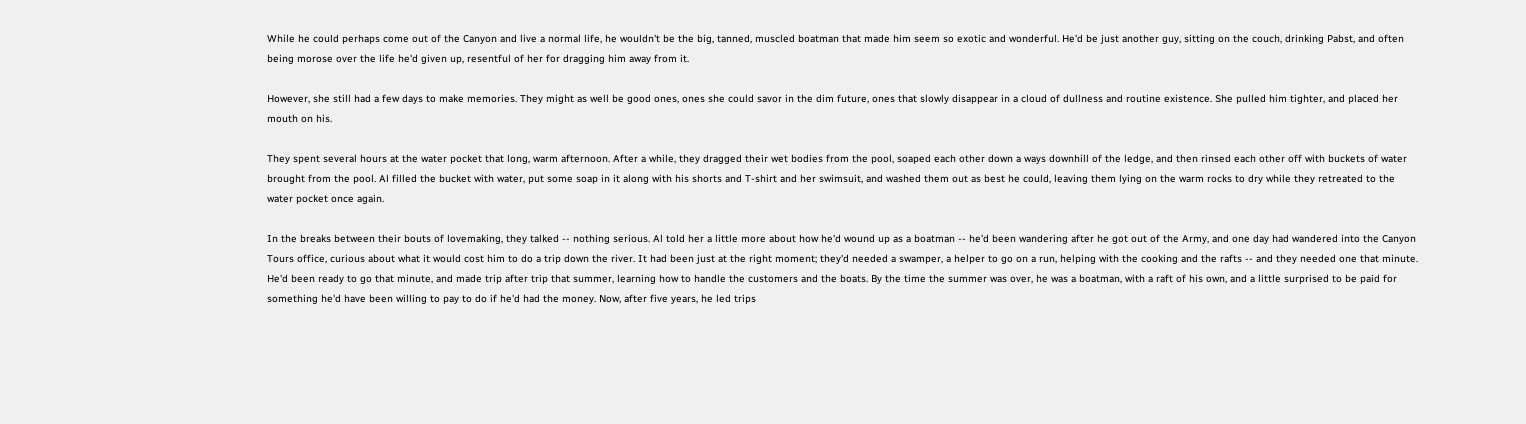While he could perhaps come out of the Canyon and live a normal life, he wouldn't be the big, tanned, muscled boatman that made him seem so exotic and wonderful. He'd be just another guy, sitting on the couch, drinking Pabst, and often being morose over the life he'd given up, resentful of her for dragging him away from it.

However, she still had a few days to make memories. They might as well be good ones, ones she could savor in the dim future, ones that slowly disappear in a cloud of dullness and routine existence. She pulled him tighter, and placed her mouth on his.

They spent several hours at the water pocket that long, warm afternoon. After a while, they dragged their wet bodies from the pool, soaped each other down a ways downhill of the ledge, and then rinsed each other off with buckets of water brought from the pool. Al filled the bucket with water, put some soap in it along with his shorts and T-shirt and her swimsuit, and washed them out as best he could, leaving them lying on the warm rocks to dry while they retreated to the water pocket once again.

In the breaks between their bouts of lovemaking, they talked -- nothing serious. Al told her a little more about how he'd wound up as a boatman -- he'd been wandering after he got out of the Army, and one day had wandered into the Canyon Tours office, curious about what it would cost him to do a trip down the river. It had been just at the right moment; they'd needed a swamper, a helper to go on a run, helping with the cooking and the rafts -- and they needed one that minute. He'd been ready to go that minute, and made trip after trip that summer, learning how to handle the customers and the boats. By the time the summer was over, he was a boatman, with a raft of his own, and a little surprised to be paid for something he'd have been willing to pay to do if he'd had the money. Now, after five years, he led trips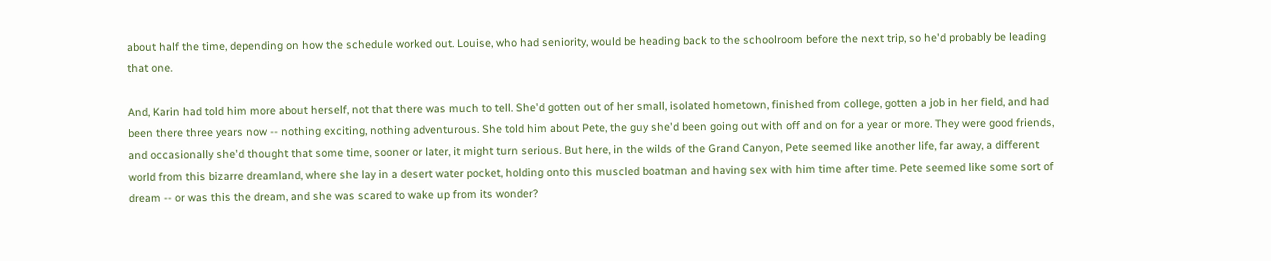about half the time, depending on how the schedule worked out. Louise, who had seniority, would be heading back to the schoolroom before the next trip, so he'd probably be leading that one.

And, Karin had told him more about herself, not that there was much to tell. She'd gotten out of her small, isolated hometown, finished from college, gotten a job in her field, and had been there three years now -- nothing exciting, nothing adventurous. She told him about Pete, the guy she'd been going out with off and on for a year or more. They were good friends, and occasionally she'd thought that some time, sooner or later, it might turn serious. But here, in the wilds of the Grand Canyon, Pete seemed like another life, far away, a different world from this bizarre dreamland, where she lay in a desert water pocket, holding onto this muscled boatman and having sex with him time after time. Pete seemed like some sort of dream -- or was this the dream, and she was scared to wake up from its wonder?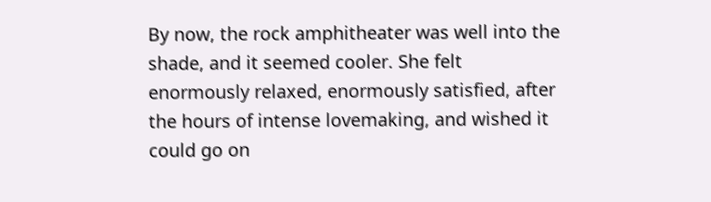By now, the rock amphitheater was well into the shade, and it seemed cooler. She felt enormously relaxed, enormously satisfied, after the hours of intense lovemaking, and wished it could go on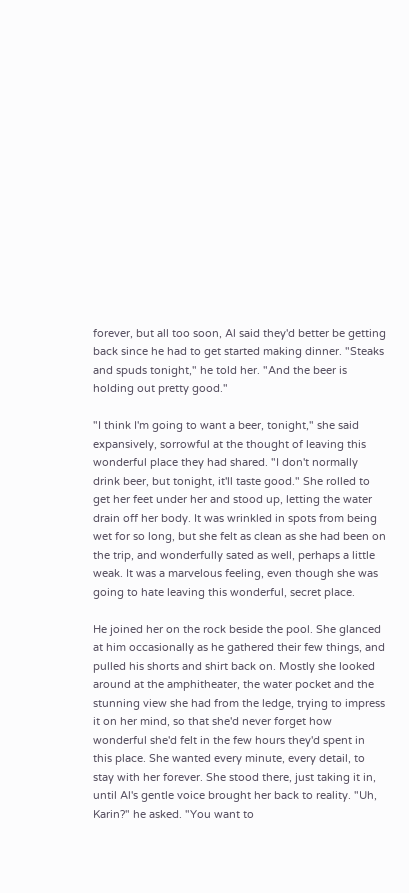forever, but all too soon, Al said they'd better be getting back since he had to get started making dinner. "Steaks and spuds tonight," he told her. "And the beer is holding out pretty good."

"I think I'm going to want a beer, tonight," she said expansively, sorrowful at the thought of leaving this wonderful place they had shared. "I don't normally drink beer, but tonight, it'll taste good." She rolled to get her feet under her and stood up, letting the water drain off her body. It was wrinkled in spots from being wet for so long, but she felt as clean as she had been on the trip, and wonderfully sated as well, perhaps a little weak. It was a marvelous feeling, even though she was going to hate leaving this wonderful, secret place.

He joined her on the rock beside the pool. She glanced at him occasionally as he gathered their few things, and pulled his shorts and shirt back on. Mostly she looked around at the amphitheater, the water pocket and the stunning view she had from the ledge, trying to impress it on her mind, so that she'd never forget how wonderful she'd felt in the few hours they'd spent in this place. She wanted every minute, every detail, to stay with her forever. She stood there, just taking it in, until Al's gentle voice brought her back to reality. "Uh, Karin?" he asked. "You want to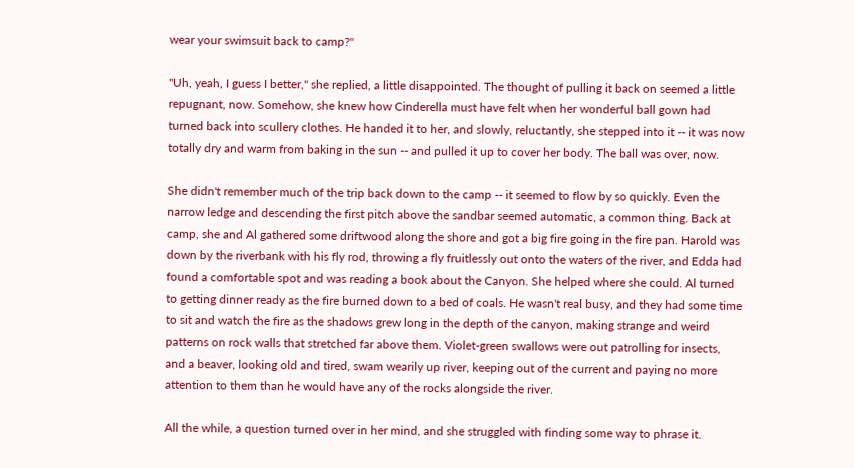wear your swimsuit back to camp?"

"Uh, yeah, I guess I better," she replied, a little disappointed. The thought of pulling it back on seemed a little repugnant, now. Somehow, she knew how Cinderella must have felt when her wonderful ball gown had turned back into scullery clothes. He handed it to her, and slowly, reluctantly, she stepped into it -- it was now totally dry and warm from baking in the sun -- and pulled it up to cover her body. The ball was over, now.

She didn't remember much of the trip back down to the camp -- it seemed to flow by so quickly. Even the narrow ledge and descending the first pitch above the sandbar seemed automatic, a common thing. Back at camp, she and Al gathered some driftwood along the shore and got a big fire going in the fire pan. Harold was down by the riverbank with his fly rod, throwing a fly fruitlessly out onto the waters of the river, and Edda had found a comfortable spot and was reading a book about the Canyon. She helped where she could. Al turned to getting dinner ready as the fire burned down to a bed of coals. He wasn't real busy, and they had some time to sit and watch the fire as the shadows grew long in the depth of the canyon, making strange and weird patterns on rock walls that stretched far above them. Violet-green swallows were out patrolling for insects, and a beaver, looking old and tired, swam wearily up river, keeping out of the current and paying no more attention to them than he would have any of the rocks alongside the river.

All the while, a question turned over in her mind, and she struggled with finding some way to phrase it.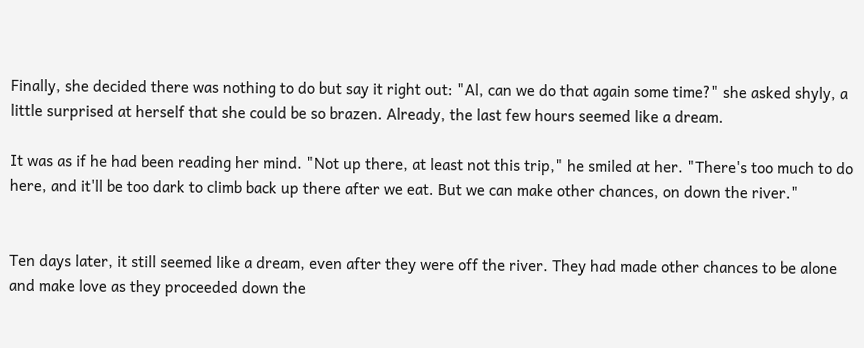Finally, she decided there was nothing to do but say it right out: "Al, can we do that again some time?" she asked shyly, a little surprised at herself that she could be so brazen. Already, the last few hours seemed like a dream.

It was as if he had been reading her mind. "Not up there, at least not this trip," he smiled at her. "There's too much to do here, and it'll be too dark to climb back up there after we eat. But we can make other chances, on down the river."


Ten days later, it still seemed like a dream, even after they were off the river. They had made other chances to be alone and make love as they proceeded down the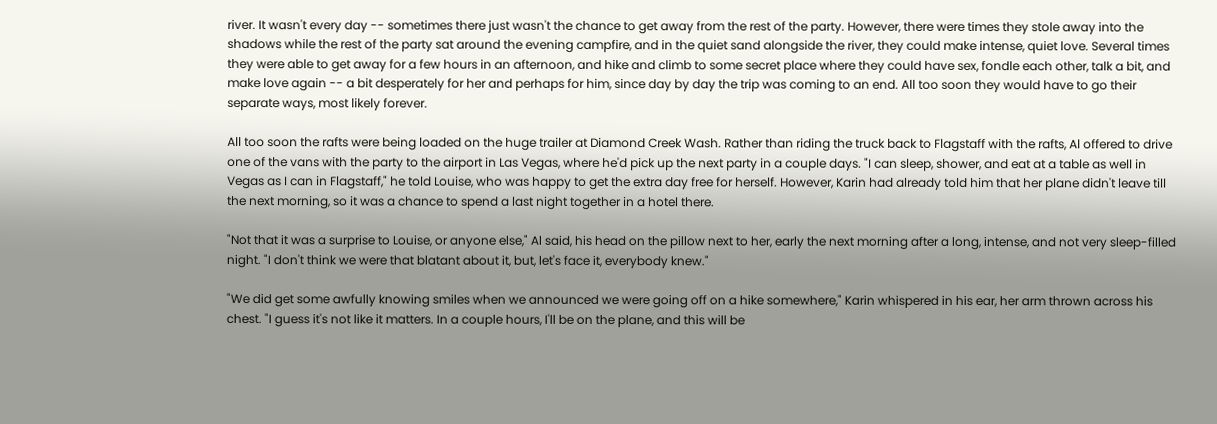river. It wasn't every day -- sometimes there just wasn't the chance to get away from the rest of the party. However, there were times they stole away into the shadows while the rest of the party sat around the evening campfire, and in the quiet sand alongside the river, they could make intense, quiet love. Several times they were able to get away for a few hours in an afternoon, and hike and climb to some secret place where they could have sex, fondle each other, talk a bit, and make love again -- a bit desperately for her and perhaps for him, since day by day the trip was coming to an end. All too soon they would have to go their separate ways, most likely forever.

All too soon the rafts were being loaded on the huge trailer at Diamond Creek Wash. Rather than riding the truck back to Flagstaff with the rafts, Al offered to drive one of the vans with the party to the airport in Las Vegas, where he'd pick up the next party in a couple days. "I can sleep, shower, and eat at a table as well in Vegas as I can in Flagstaff," he told Louise, who was happy to get the extra day free for herself. However, Karin had already told him that her plane didn't leave till the next morning, so it was a chance to spend a last night together in a hotel there.

"Not that it was a surprise to Louise, or anyone else," Al said, his head on the pillow next to her, early the next morning after a long, intense, and not very sleep-filled night. "I don't think we were that blatant about it, but, let's face it, everybody knew."

"We did get some awfully knowing smiles when we announced we were going off on a hike somewhere," Karin whispered in his ear, her arm thrown across his chest. "I guess it's not like it matters. In a couple hours, I'll be on the plane, and this will be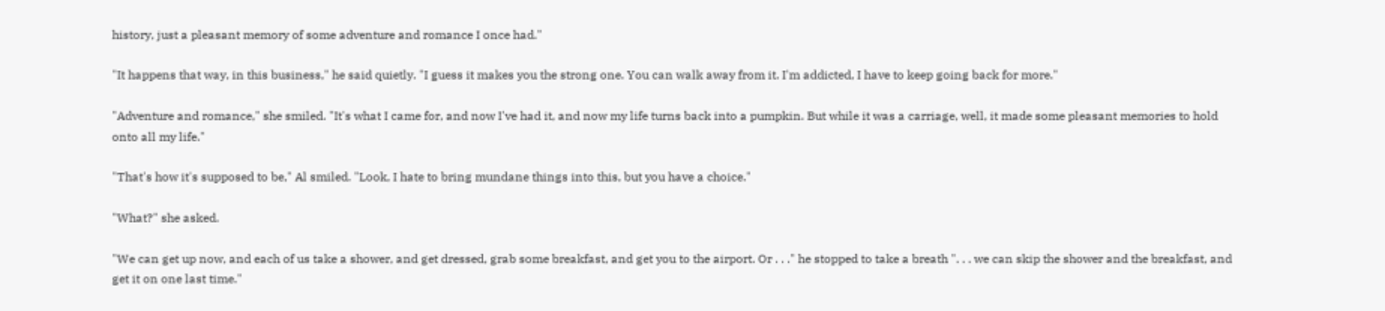history, just a pleasant memory of some adventure and romance I once had."

"It happens that way, in this business," he said quietly. "I guess it makes you the strong one. You can walk away from it. I'm addicted, I have to keep going back for more."

"Adventure and romance," she smiled. "It's what I came for, and now I've had it, and now my life turns back into a pumpkin. But while it was a carriage, well, it made some pleasant memories to hold onto all my life."

"That's how it's supposed to be," Al smiled. "Look, I hate to bring mundane things into this, but you have a choice."

"What?" she asked.

"We can get up now, and each of us take a shower, and get dressed, grab some breakfast, and get you to the airport. Or . . ." he stopped to take a breath ". . . we can skip the shower and the breakfast, and get it on one last time."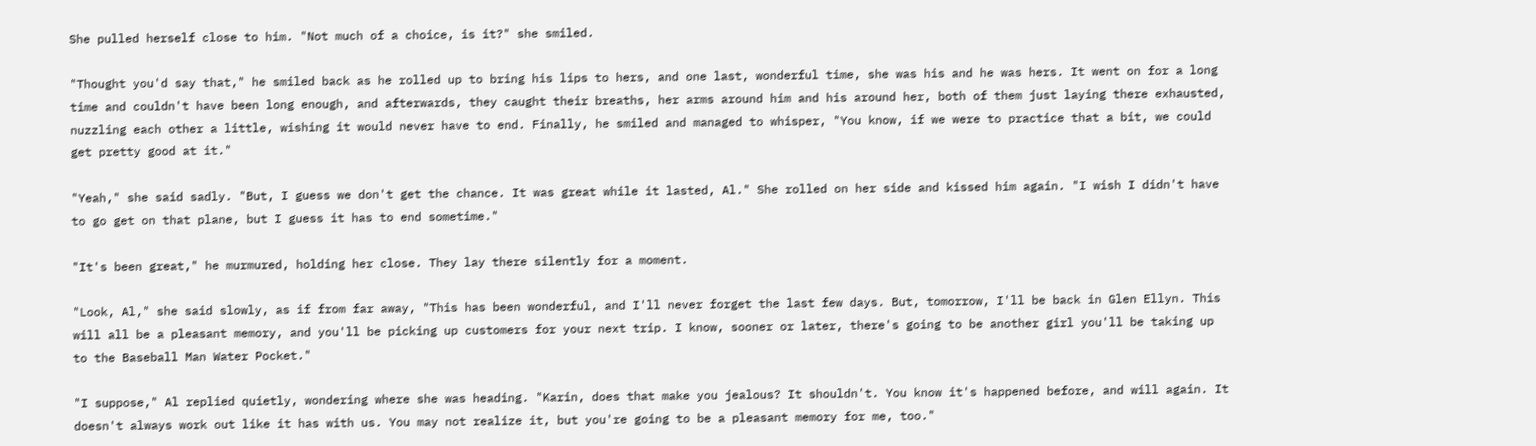She pulled herself close to him. "Not much of a choice, is it?" she smiled.

"Thought you'd say that," he smiled back as he rolled up to bring his lips to hers, and one last, wonderful time, she was his and he was hers. It went on for a long time and couldn't have been long enough, and afterwards, they caught their breaths, her arms around him and his around her, both of them just laying there exhausted, nuzzling each other a little, wishing it would never have to end. Finally, he smiled and managed to whisper, "You know, if we were to practice that a bit, we could get pretty good at it."

"Yeah," she said sadly. "But, I guess we don't get the chance. It was great while it lasted, Al." She rolled on her side and kissed him again. "I wish I didn't have to go get on that plane, but I guess it has to end sometime."

"It's been great," he murmured, holding her close. They lay there silently for a moment.

"Look, Al," she said slowly, as if from far away, "This has been wonderful, and I'll never forget the last few days. But, tomorrow, I'll be back in Glen Ellyn. This will all be a pleasant memory, and you'll be picking up customers for your next trip. I know, sooner or later, there's going to be another girl you'll be taking up to the Baseball Man Water Pocket."

"I suppose," Al replied quietly, wondering where she was heading. "Karin, does that make you jealous? It shouldn't. You know it's happened before, and will again. It doesn't always work out like it has with us. You may not realize it, but you're going to be a pleasant memory for me, too."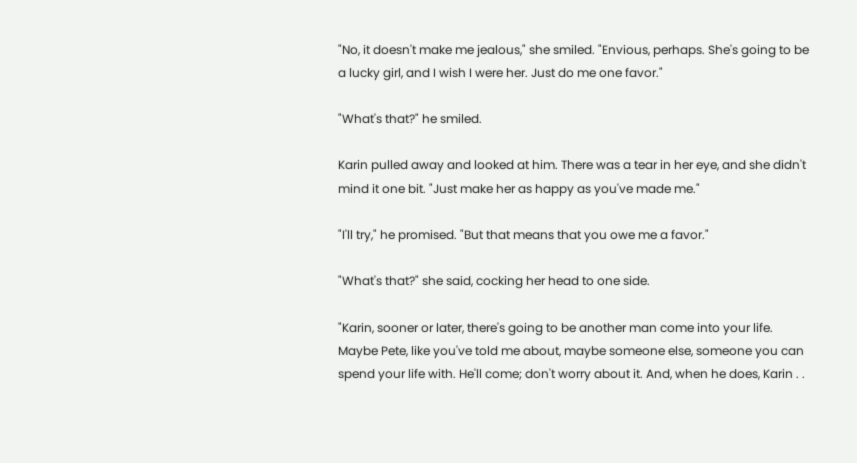"No, it doesn't make me jealous," she smiled. "Envious, perhaps. She's going to be a lucky girl, and I wish I were her. Just do me one favor."

"What's that?" he smiled.

Karin pulled away and looked at him. There was a tear in her eye, and she didn't mind it one bit. "Just make her as happy as you've made me."

"I'll try," he promised. "But that means that you owe me a favor."

"What's that?" she said, cocking her head to one side.

"Karin, sooner or later, there's going to be another man come into your life. Maybe Pete, like you've told me about, maybe someone else, someone you can spend your life with. He'll come; don't worry about it. And, when he does, Karin . .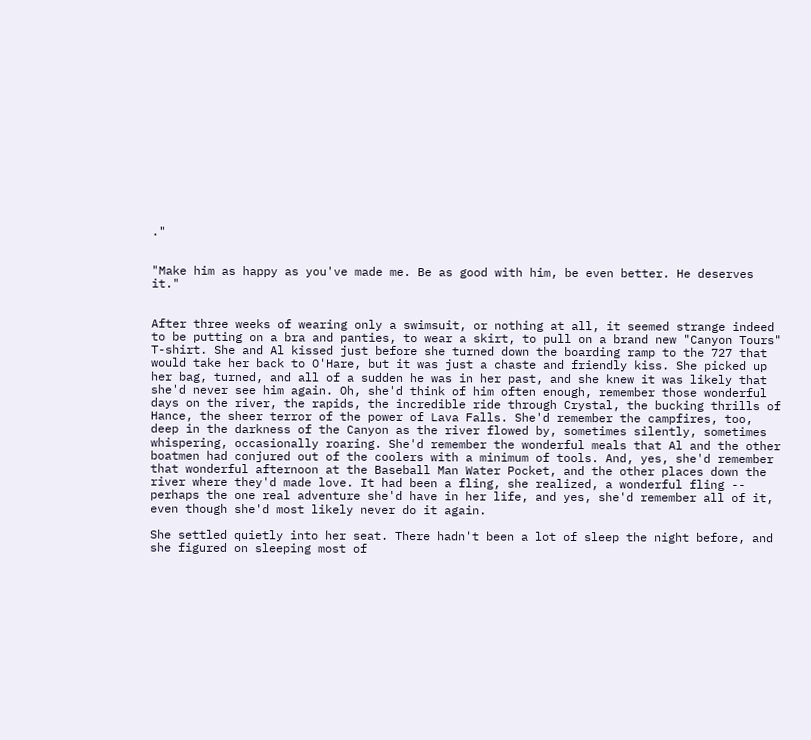."


"Make him as happy as you've made me. Be as good with him, be even better. He deserves it."


After three weeks of wearing only a swimsuit, or nothing at all, it seemed strange indeed to be putting on a bra and panties, to wear a skirt, to pull on a brand new "Canyon Tours" T-shirt. She and Al kissed just before she turned down the boarding ramp to the 727 that would take her back to O'Hare, but it was just a chaste and friendly kiss. She picked up her bag, turned, and all of a sudden he was in her past, and she knew it was likely that she'd never see him again. Oh, she'd think of him often enough, remember those wonderful days on the river, the rapids, the incredible ride through Crystal, the bucking thrills of Hance, the sheer terror of the power of Lava Falls. She'd remember the campfires, too, deep in the darkness of the Canyon as the river flowed by, sometimes silently, sometimes whispering, occasionally roaring. She'd remember the wonderful meals that Al and the other boatmen had conjured out of the coolers with a minimum of tools. And, yes, she'd remember that wonderful afternoon at the Baseball Man Water Pocket, and the other places down the river where they'd made love. It had been a fling, she realized, a wonderful fling -- perhaps the one real adventure she'd have in her life, and yes, she'd remember all of it, even though she'd most likely never do it again.

She settled quietly into her seat. There hadn't been a lot of sleep the night before, and she figured on sleeping most of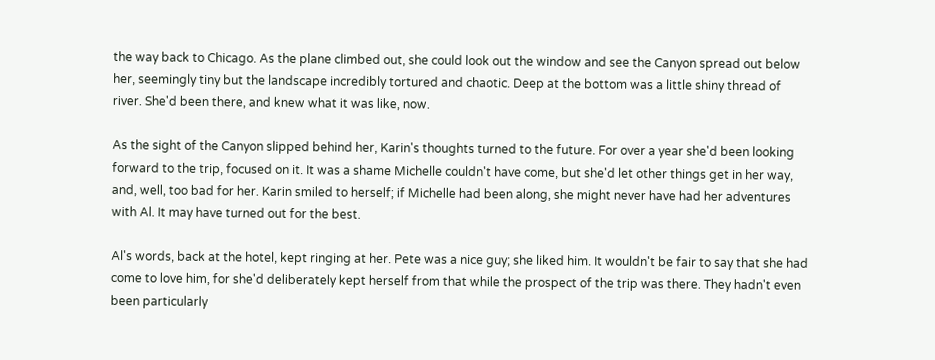the way back to Chicago. As the plane climbed out, she could look out the window and see the Canyon spread out below her, seemingly tiny but the landscape incredibly tortured and chaotic. Deep at the bottom was a little shiny thread of river. She'd been there, and knew what it was like, now.

As the sight of the Canyon slipped behind her, Karin's thoughts turned to the future. For over a year she'd been looking forward to the trip, focused on it. It was a shame Michelle couldn't have come, but she'd let other things get in her way, and, well, too bad for her. Karin smiled to herself; if Michelle had been along, she might never have had her adventures with Al. It may have turned out for the best.

Al's words, back at the hotel, kept ringing at her. Pete was a nice guy; she liked him. It wouldn't be fair to say that she had come to love him, for she'd deliberately kept herself from that while the prospect of the trip was there. They hadn't even been particularly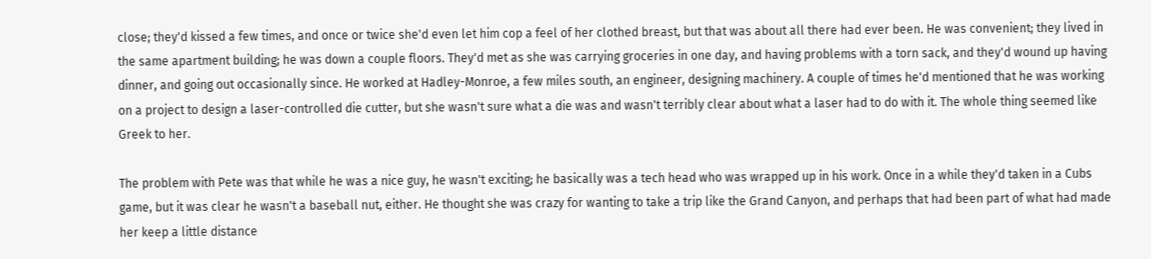close; they'd kissed a few times, and once or twice she'd even let him cop a feel of her clothed breast, but that was about all there had ever been. He was convenient; they lived in the same apartment building; he was down a couple floors. They'd met as she was carrying groceries in one day, and having problems with a torn sack, and they'd wound up having dinner, and going out occasionally since. He worked at Hadley-Monroe, a few miles south, an engineer, designing machinery. A couple of times he'd mentioned that he was working on a project to design a laser-controlled die cutter, but she wasn't sure what a die was and wasn't terribly clear about what a laser had to do with it. The whole thing seemed like Greek to her.

The problem with Pete was that while he was a nice guy, he wasn't exciting; he basically was a tech head who was wrapped up in his work. Once in a while they'd taken in a Cubs game, but it was clear he wasn't a baseball nut, either. He thought she was crazy for wanting to take a trip like the Grand Canyon, and perhaps that had been part of what had made her keep a little distance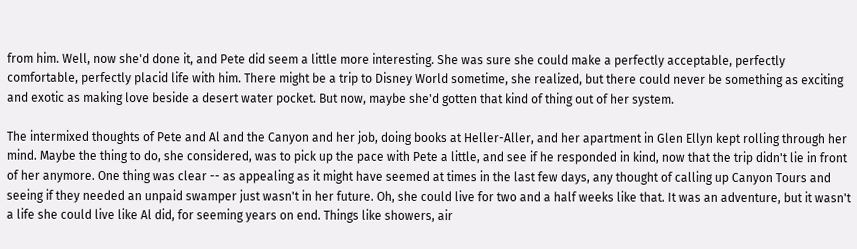from him. Well, now she'd done it, and Pete did seem a little more interesting. She was sure she could make a perfectly acceptable, perfectly comfortable, perfectly placid life with him. There might be a trip to Disney World sometime, she realized, but there could never be something as exciting and exotic as making love beside a desert water pocket. But now, maybe she'd gotten that kind of thing out of her system.

The intermixed thoughts of Pete and Al and the Canyon and her job, doing books at Heller-Aller, and her apartment in Glen Ellyn kept rolling through her mind. Maybe the thing to do, she considered, was to pick up the pace with Pete a little, and see if he responded in kind, now that the trip didn't lie in front of her anymore. One thing was clear -- as appealing as it might have seemed at times in the last few days, any thought of calling up Canyon Tours and seeing if they needed an unpaid swamper just wasn't in her future. Oh, she could live for two and a half weeks like that. It was an adventure, but it wasn't a life she could live like Al did, for seeming years on end. Things like showers, air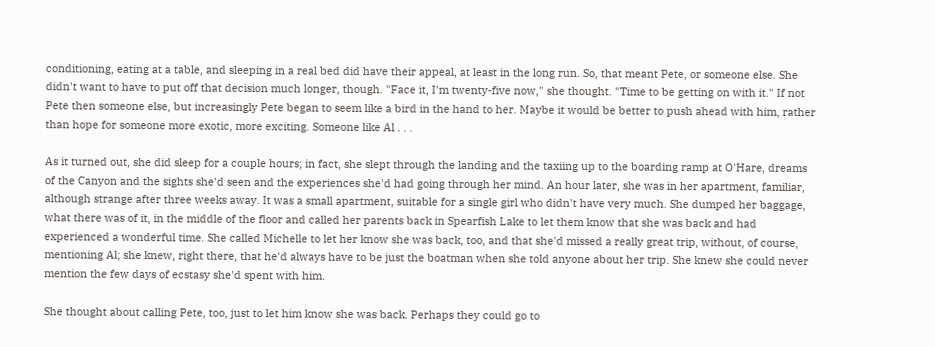conditioning, eating at a table, and sleeping in a real bed did have their appeal, at least in the long run. So, that meant Pete, or someone else. She didn't want to have to put off that decision much longer, though. "Face it, I'm twenty-five now," she thought. "Time to be getting on with it." If not Pete then someone else, but increasingly Pete began to seem like a bird in the hand to her. Maybe it would be better to push ahead with him, rather than hope for someone more exotic, more exciting. Someone like Al . . .

As it turned out, she did sleep for a couple hours; in fact, she slept through the landing and the taxiing up to the boarding ramp at O'Hare, dreams of the Canyon and the sights she'd seen and the experiences she'd had going through her mind. An hour later, she was in her apartment, familiar, although strange after three weeks away. It was a small apartment, suitable for a single girl who didn't have very much. She dumped her baggage, what there was of it, in the middle of the floor and called her parents back in Spearfish Lake to let them know that she was back and had experienced a wonderful time. She called Michelle to let her know she was back, too, and that she'd missed a really great trip, without, of course, mentioning Al; she knew, right there, that he'd always have to be just the boatman when she told anyone about her trip. She knew she could never mention the few days of ecstasy she'd spent with him.

She thought about calling Pete, too, just to let him know she was back. Perhaps they could go to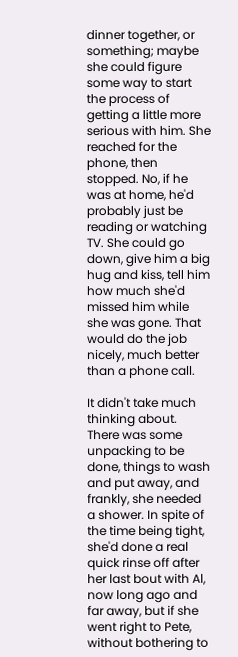dinner together, or something; maybe she could figure some way to start the process of getting a little more serious with him. She reached for the phone, then stopped. No, if he was at home, he'd probably just be reading or watching TV. She could go down, give him a big hug and kiss, tell him how much she'd missed him while she was gone. That would do the job nicely, much better than a phone call.

It didn't take much thinking about. There was some unpacking to be done, things to wash and put away, and frankly, she needed a shower. In spite of the time being tight, she'd done a real quick rinse off after her last bout with Al, now long ago and far away, but if she went right to Pete, without bothering to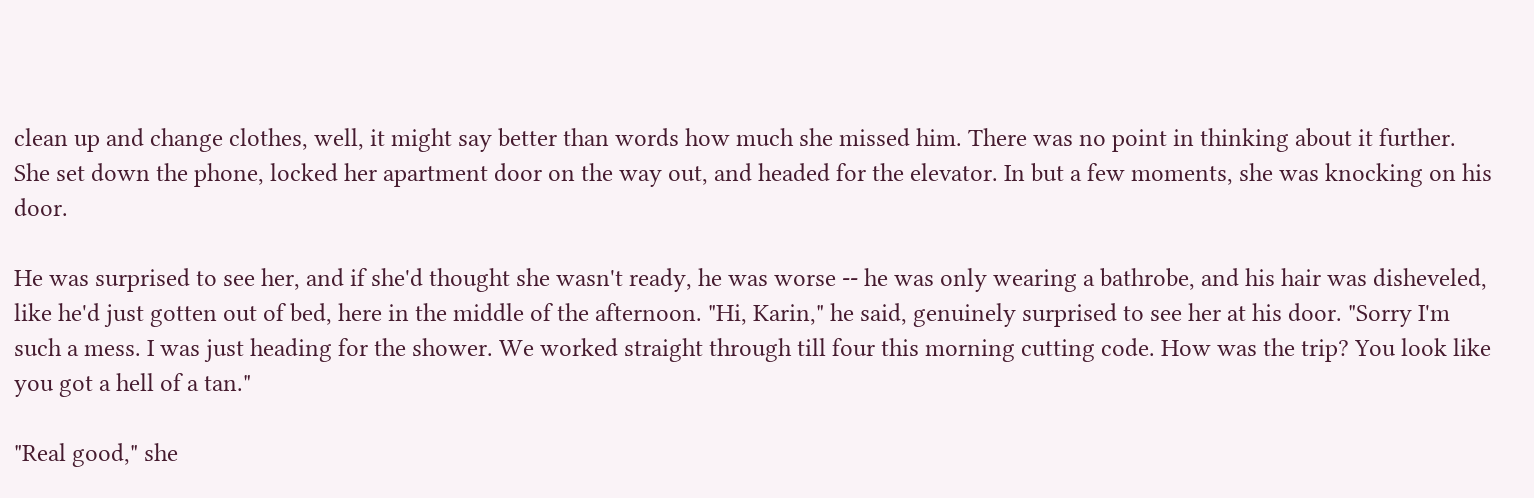clean up and change clothes, well, it might say better than words how much she missed him. There was no point in thinking about it further. She set down the phone, locked her apartment door on the way out, and headed for the elevator. In but a few moments, she was knocking on his door.

He was surprised to see her, and if she'd thought she wasn't ready, he was worse -- he was only wearing a bathrobe, and his hair was disheveled, like he'd just gotten out of bed, here in the middle of the afternoon. "Hi, Karin," he said, genuinely surprised to see her at his door. "Sorry I'm such a mess. I was just heading for the shower. We worked straight through till four this morning cutting code. How was the trip? You look like you got a hell of a tan."

"Real good," she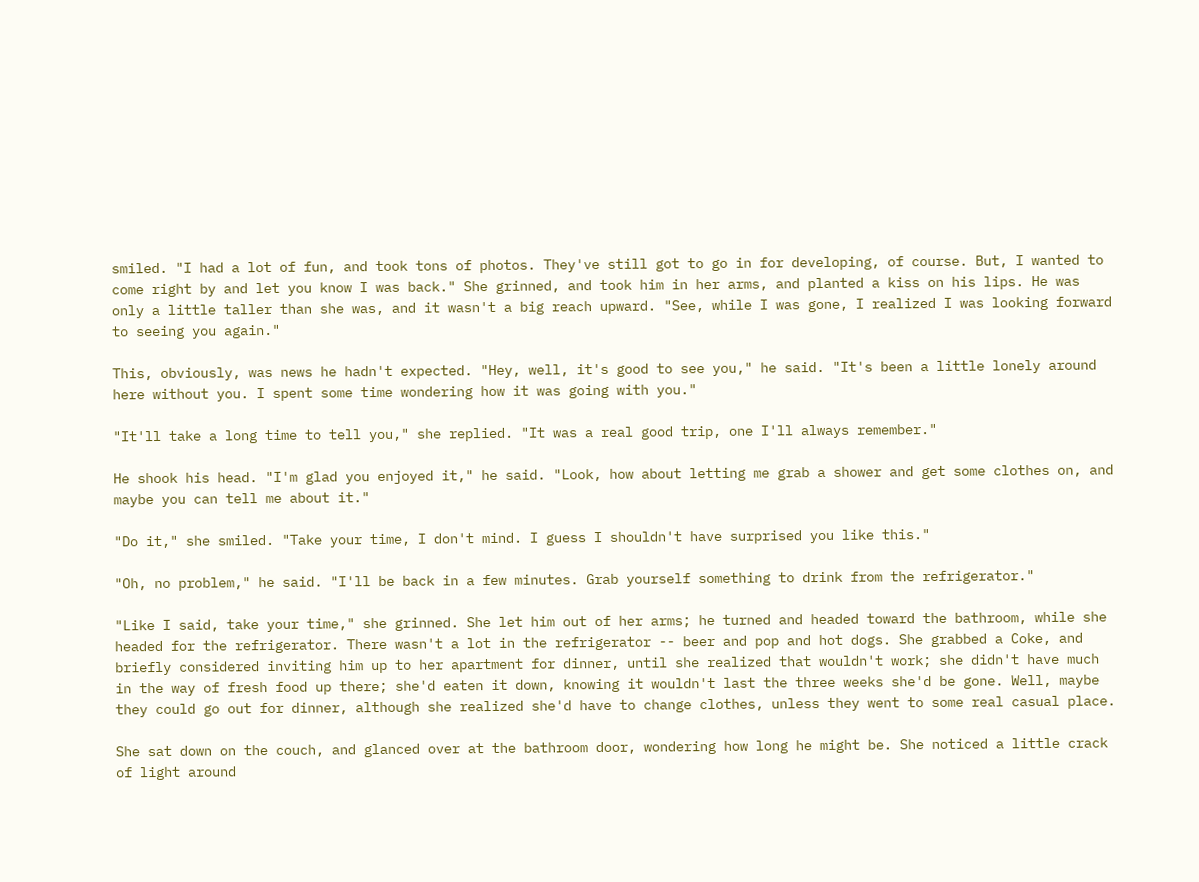smiled. "I had a lot of fun, and took tons of photos. They've still got to go in for developing, of course. But, I wanted to come right by and let you know I was back." She grinned, and took him in her arms, and planted a kiss on his lips. He was only a little taller than she was, and it wasn't a big reach upward. "See, while I was gone, I realized I was looking forward to seeing you again."

This, obviously, was news he hadn't expected. "Hey, well, it's good to see you," he said. "It's been a little lonely around here without you. I spent some time wondering how it was going with you."

"It'll take a long time to tell you," she replied. "It was a real good trip, one I'll always remember."

He shook his head. "I'm glad you enjoyed it," he said. "Look, how about letting me grab a shower and get some clothes on, and maybe you can tell me about it."

"Do it," she smiled. "Take your time, I don't mind. I guess I shouldn't have surprised you like this."

"Oh, no problem," he said. "I'll be back in a few minutes. Grab yourself something to drink from the refrigerator."

"Like I said, take your time," she grinned. She let him out of her arms; he turned and headed toward the bathroom, while she headed for the refrigerator. There wasn't a lot in the refrigerator -- beer and pop and hot dogs. She grabbed a Coke, and briefly considered inviting him up to her apartment for dinner, until she realized that wouldn't work; she didn't have much in the way of fresh food up there; she'd eaten it down, knowing it wouldn't last the three weeks she'd be gone. Well, maybe they could go out for dinner, although she realized she'd have to change clothes, unless they went to some real casual place.

She sat down on the couch, and glanced over at the bathroom door, wondering how long he might be. She noticed a little crack of light around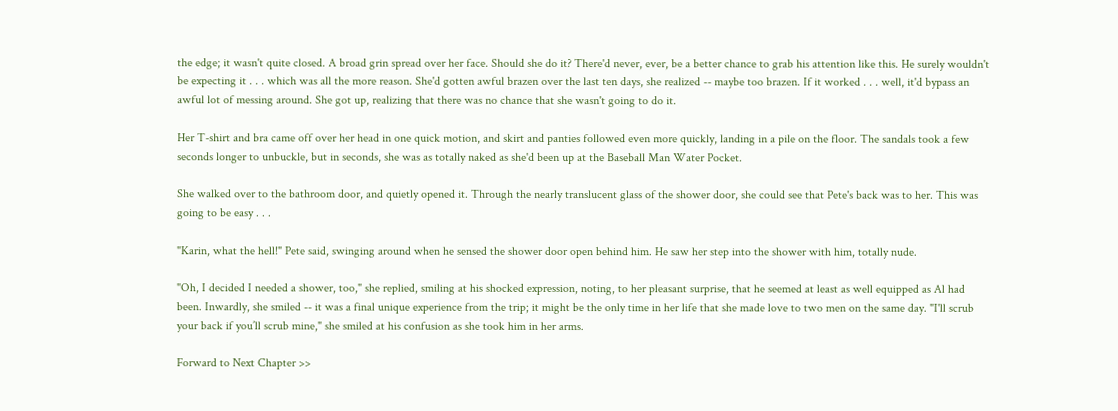the edge; it wasn't quite closed. A broad grin spread over her face. Should she do it? There'd never, ever, be a better chance to grab his attention like this. He surely wouldn't be expecting it . . . which was all the more reason. She'd gotten awful brazen over the last ten days, she realized -- maybe too brazen. If it worked . . . well, it'd bypass an awful lot of messing around. She got up, realizing that there was no chance that she wasn't going to do it.

Her T-shirt and bra came off over her head in one quick motion, and skirt and panties followed even more quickly, landing in a pile on the floor. The sandals took a few seconds longer to unbuckle, but in seconds, she was as totally naked as she'd been up at the Baseball Man Water Pocket.

She walked over to the bathroom door, and quietly opened it. Through the nearly translucent glass of the shower door, she could see that Pete's back was to her. This was going to be easy . . .

"Karin, what the hell!" Pete said, swinging around when he sensed the shower door open behind him. He saw her step into the shower with him, totally nude.

"Oh, I decided I needed a shower, too," she replied, smiling at his shocked expression, noting, to her pleasant surprise, that he seemed at least as well equipped as Al had been. Inwardly, she smiled -- it was a final unique experience from the trip; it might be the only time in her life that she made love to two men on the same day. "I'll scrub your back if you’ll scrub mine," she smiled at his confusion as she took him in her arms.

Forward to Next Chapter >>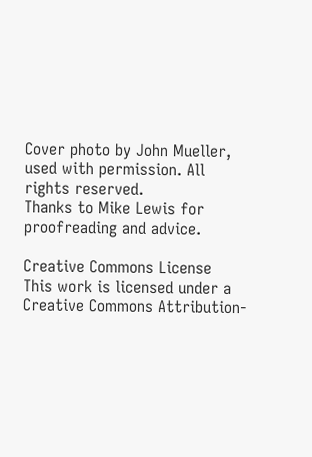Cover photo by John Mueller, used with permission. All rights reserved.
Thanks to Mike Lewis for proofreading and advice.

Creative Commons License
This work is licensed under a
Creative Commons Attribution-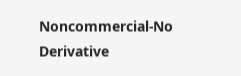Noncommercial-No Derivative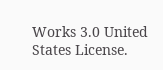Works 3.0 United States License.